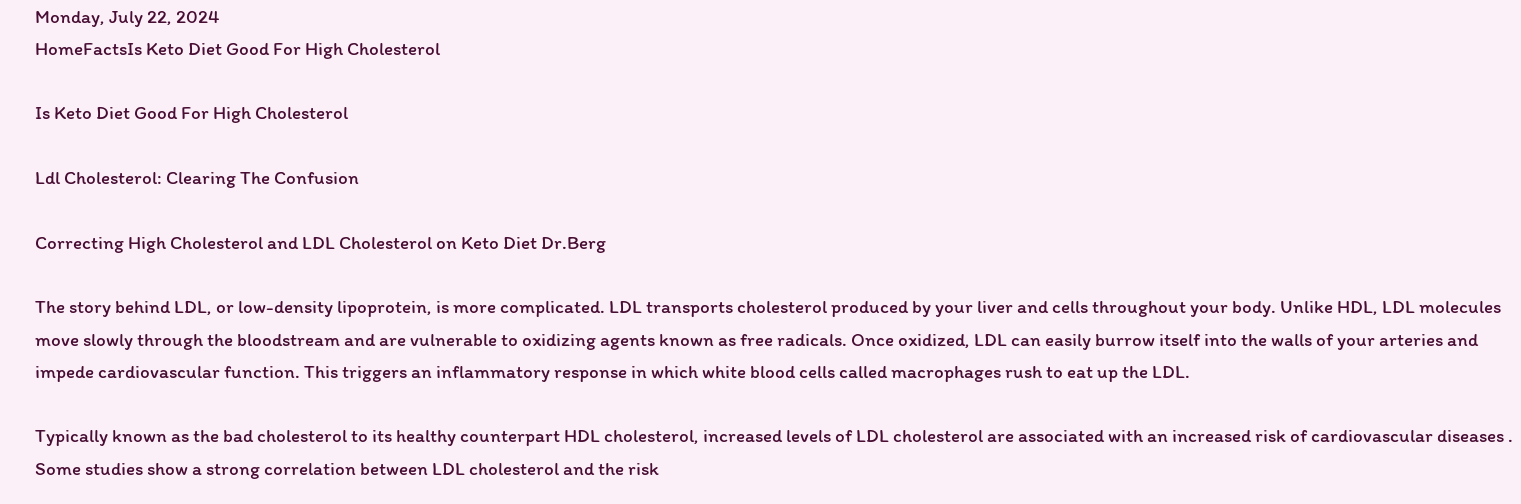Monday, July 22, 2024
HomeFactsIs Keto Diet Good For High Cholesterol

Is Keto Diet Good For High Cholesterol

Ldl Cholesterol: Clearing The Confusion

Correcting High Cholesterol and LDL Cholesterol on Keto Diet Dr.Berg

The story behind LDL, or low-density lipoprotein, is more complicated. LDL transports cholesterol produced by your liver and cells throughout your body. Unlike HDL, LDL molecules move slowly through the bloodstream and are vulnerable to oxidizing agents known as free radicals. Once oxidized, LDL can easily burrow itself into the walls of your arteries and impede cardiovascular function. This triggers an inflammatory response in which white blood cells called macrophages rush to eat up the LDL.

Typically known as the bad cholesterol to its healthy counterpart HDL cholesterol, increased levels of LDL cholesterol are associated with an increased risk of cardiovascular diseases . Some studies show a strong correlation between LDL cholesterol and the risk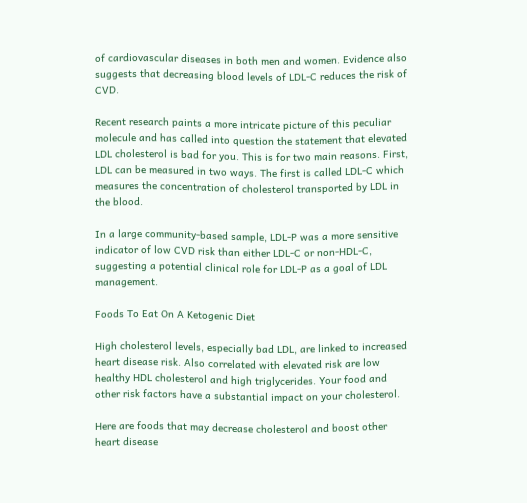of cardiovascular diseases in both men and women. Evidence also suggests that decreasing blood levels of LDL-C reduces the risk of CVD.

Recent research paints a more intricate picture of this peculiar molecule and has called into question the statement that elevated LDL cholesterol is bad for you. This is for two main reasons. First, LDL can be measured in two ways. The first is called LDL-C which measures the concentration of cholesterol transported by LDL in the blood.

In a large community-based sample, LDL-P was a more sensitive indicator of low CVD risk than either LDL-C or non-HDL-C, suggesting a potential clinical role for LDL-P as a goal of LDL management.

Foods To Eat On A Ketogenic Diet

High cholesterol levels, especially bad LDL, are linked to increased heart disease risk. Also correlated with elevated risk are low healthy HDL cholesterol and high triglycerides. Your food and other risk factors have a substantial impact on your cholesterol.

Here are foods that may decrease cholesterol and boost other heart disease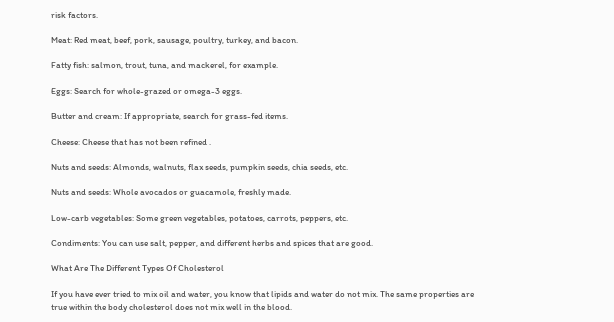risk factors.

Meat: Red meat, beef, pork, sausage, poultry, turkey, and bacon.

Fatty fish: salmon, trout, tuna, and mackerel, for example.

Eggs: Search for whole-grazed or omega-3 eggs.

Butter and cream: If appropriate, search for grass-fed items.

Cheese: Cheese that has not been refined .

Nuts and seeds: Almonds, walnuts, flax seeds, pumpkin seeds, chia seeds, etc.

Nuts and seeds: Whole avocados or guacamole, freshly made.

Low-carb vegetables: Some green vegetables, potatoes, carrots, peppers, etc.

Condiments: You can use salt, pepper, and different herbs and spices that are good.

What Are The Different Types Of Cholesterol

If you have ever tried to mix oil and water, you know that lipids and water do not mix. The same properties are true within the body cholesterol does not mix well in the blood.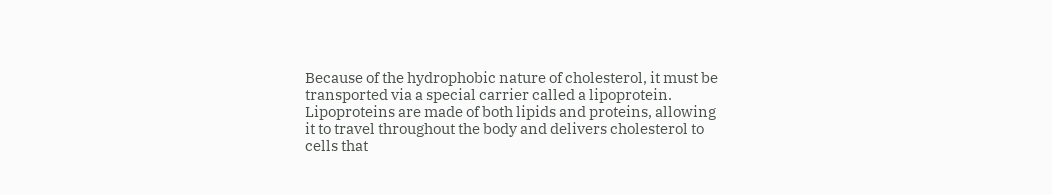Because of the hydrophobic nature of cholesterol, it must be transported via a special carrier called a lipoprotein. Lipoproteins are made of both lipids and proteins, allowing it to travel throughout the body and delivers cholesterol to cells that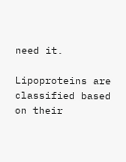need it.

Lipoproteins are classified based on their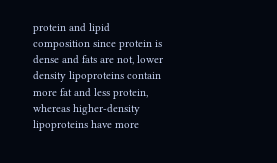protein and lipid composition since protein is dense and fats are not, lower density lipoproteins contain more fat and less protein, whereas higher-density lipoproteins have more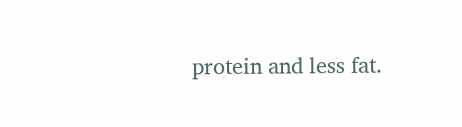protein and less fat.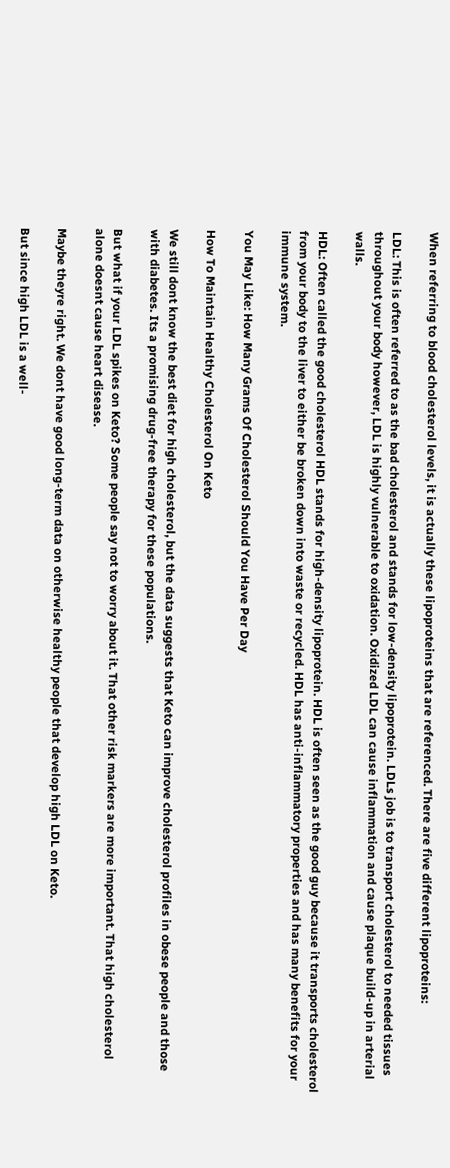When referring to blood cholesterol levels, it is actually these lipoproteins that are referenced. There are five different lipoproteins:

LDL: This is often referred to as the bad cholesterol and stands for low-density lipoprotein. LDLs job is to transport cholesterol to needed tissues throughout your body however, LDL is highly vulnerable to oxidation. Oxidized LDL can cause inflammation and cause plaque build-up in arterial walls.

HDL: Often called the good cholesterol HDL stands for high-density lipoprotein. HDL is often seen as the good guy because it transports cholesterol from your body to the liver to either be broken down into waste or recycled. HDL has anti-inflammatory properties and has many benefits for your immune system.

You May Like: How Many Grams Of Cholesterol Should You Have Per Day

How To Maintain Healthy Cholesterol On Keto

We still dont know the best diet for high cholesterol, but the data suggests that Keto can improve cholesterol profiles in obese people and those with diabetes. Its a promising drug-free therapy for these populations.

But what if your LDL spikes on Keto? Some people say not to worry about it. That other risk markers are more important. That high cholesterol alone doesnt cause heart disease.

Maybe theyre right. We dont have good long-term data on otherwise healthy people that develop high LDL on Keto.

But since high LDL is a well-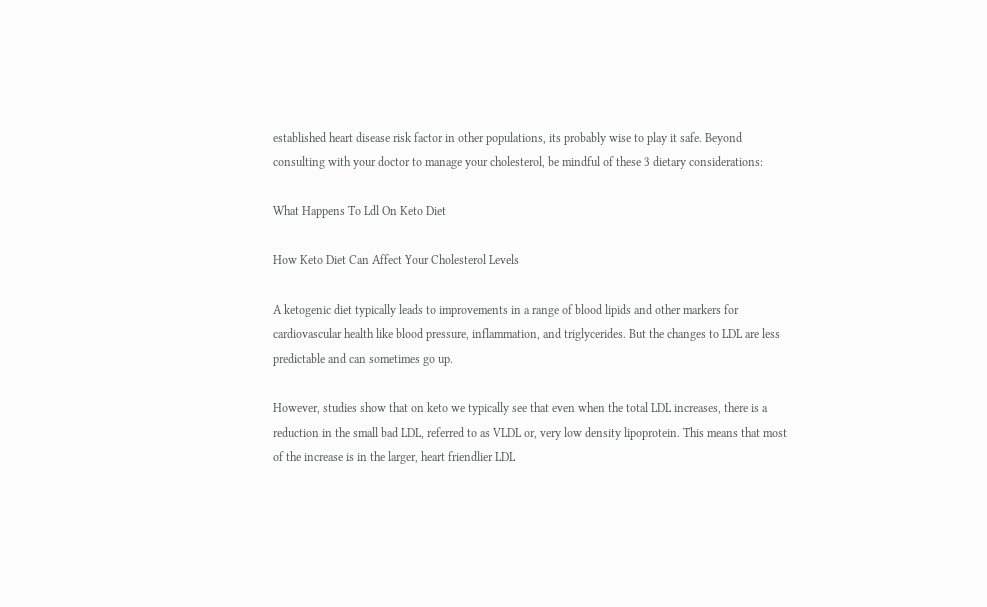established heart disease risk factor in other populations, its probably wise to play it safe. Beyond consulting with your doctor to manage your cholesterol, be mindful of these 3 dietary considerations:

What Happens To Ldl On Keto Diet

How Keto Diet Can Affect Your Cholesterol Levels

A ketogenic diet typically leads to improvements in a range of blood lipids and other markers for cardiovascular health like blood pressure, inflammation, and triglycerides. But the changes to LDL are less predictable and can sometimes go up.

However, studies show that on keto we typically see that even when the total LDL increases, there is a reduction in the small bad LDL, referred to as VLDL or, very low density lipoprotein. This means that most of the increase is in the larger, heart friendlier LDL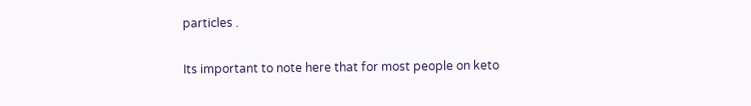particles .

Its important to note here that for most people on keto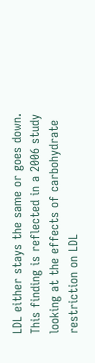LDL either stays the same or goes down. This finding is reflected in a 2006 study looking at the effects of carbohydrate restriction on LDL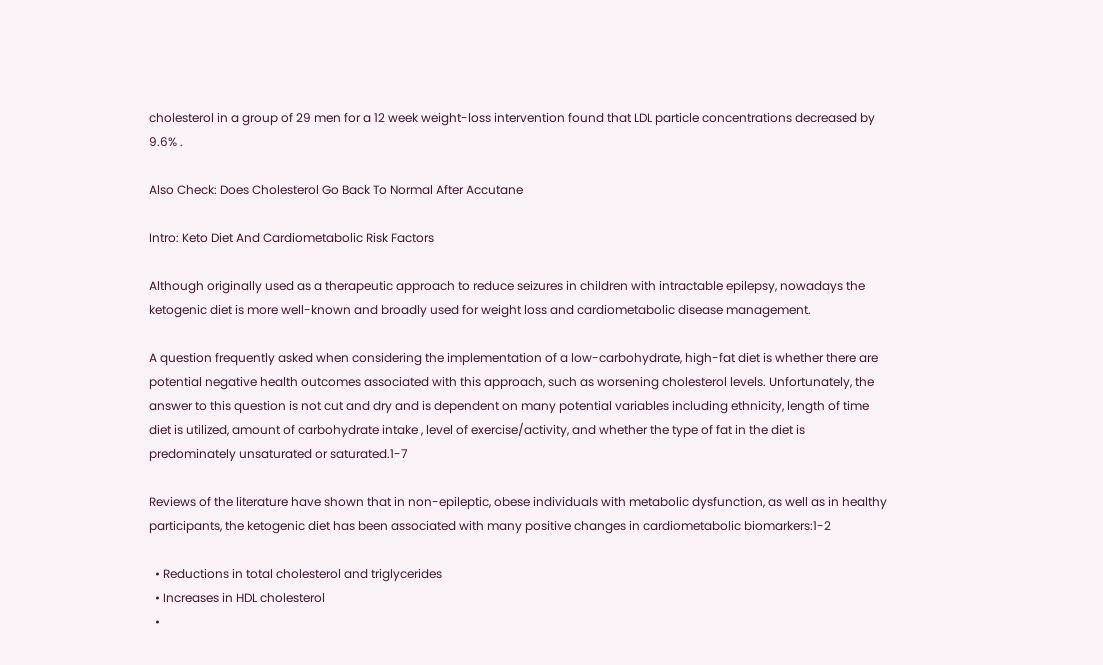cholesterol in a group of 29 men for a 12 week weight-loss intervention found that LDL particle concentrations decreased by 9.6% .

Also Check: Does Cholesterol Go Back To Normal After Accutane

Intro: Keto Diet And Cardiometabolic Risk Factors

Although originally used as a therapeutic approach to reduce seizures in children with intractable epilepsy, nowadays the ketogenic diet is more well-known and broadly used for weight loss and cardiometabolic disease management.

A question frequently asked when considering the implementation of a low-carbohydrate, high-fat diet is whether there are potential negative health outcomes associated with this approach, such as worsening cholesterol levels. Unfortunately, the answer to this question is not cut and dry and is dependent on many potential variables including ethnicity, length of time diet is utilized, amount of carbohydrate intake , level of exercise/activity, and whether the type of fat in the diet is predominately unsaturated or saturated.1-7

Reviews of the literature have shown that in non-epileptic, obese individuals with metabolic dysfunction, as well as in healthy participants, the ketogenic diet has been associated with many positive changes in cardiometabolic biomarkers:1-2

  • Reductions in total cholesterol and triglycerides
  • Increases in HDL cholesterol
  •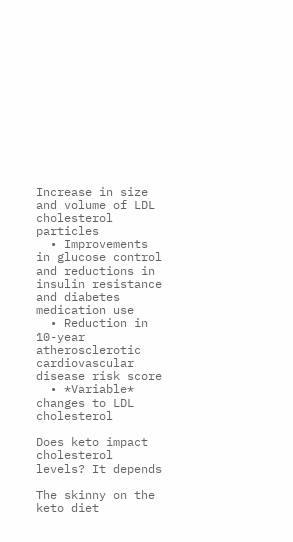Increase in size and volume of LDL cholesterol particles
  • Improvements in glucose control and reductions in insulin resistance and diabetes medication use
  • Reduction in 10-year atherosclerotic cardiovascular disease risk score
  • *Variable* changes to LDL cholesterol

Does keto impact cholesterol levels? It depends

The skinny on the keto diet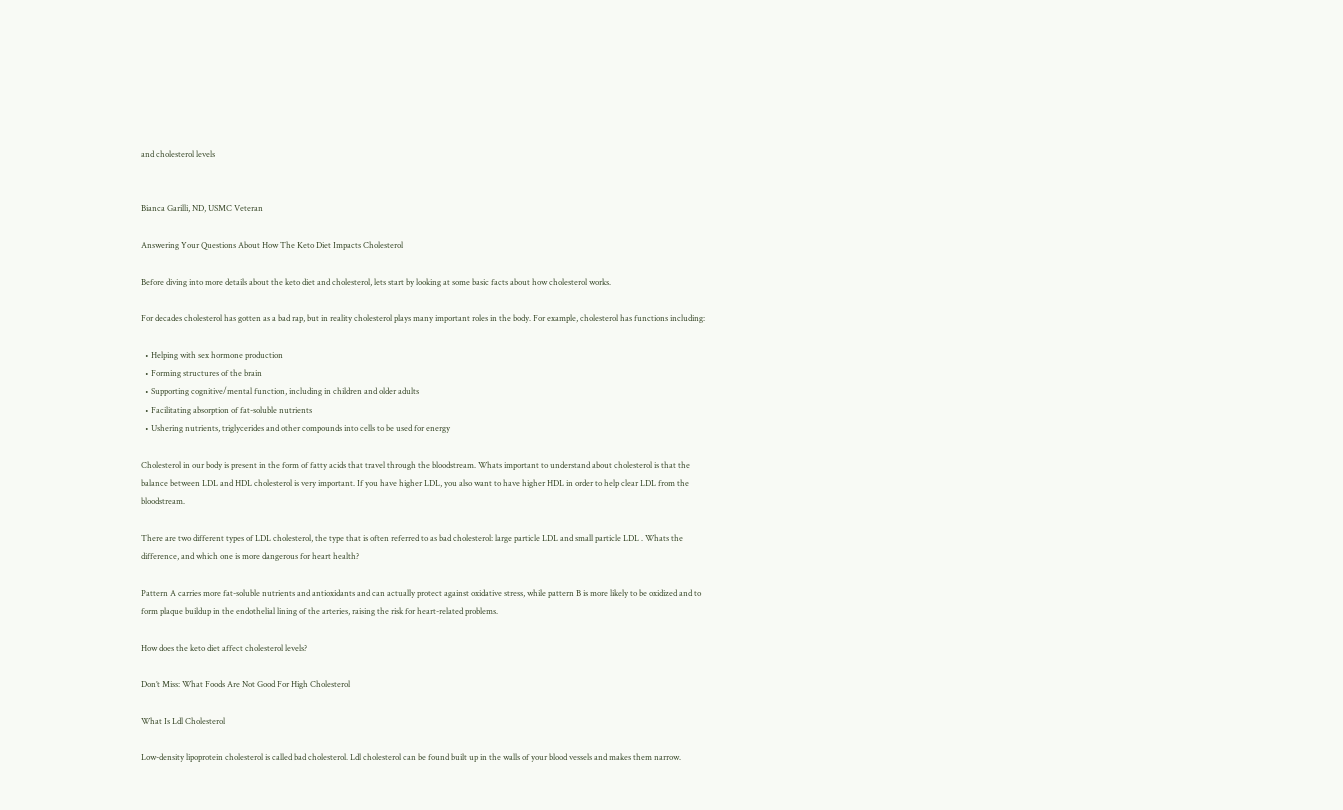and cholesterol levels


Bianca Garilli, ND, USMC Veteran

Answering Your Questions About How The Keto Diet Impacts Cholesterol

Before diving into more details about the keto diet and cholesterol, lets start by looking at some basic facts about how cholesterol works.

For decades cholesterol has gotten as a bad rap, but in reality cholesterol plays many important roles in the body. For example, cholesterol has functions including:

  • Helping with sex hormone production
  • Forming structures of the brain
  • Supporting cognitive/mental function, including in children and older adults
  • Facilitating absorption of fat-soluble nutrients
  • Ushering nutrients, triglycerides and other compounds into cells to be used for energy

Cholesterol in our body is present in the form of fatty acids that travel through the bloodstream. Whats important to understand about cholesterol is that the balance between LDL and HDL cholesterol is very important. If you have higher LDL, you also want to have higher HDL in order to help clear LDL from the bloodstream.

There are two different types of LDL cholesterol, the type that is often referred to as bad cholesterol: large particle LDL and small particle LDL . Whats the difference, and which one is more dangerous for heart health?

Pattern A carries more fat-soluble nutrients and antioxidants and can actually protect against oxidative stress, while pattern B is more likely to be oxidized and to form plaque buildup in the endothelial lining of the arteries, raising the risk for heart-related problems.

How does the keto diet affect cholesterol levels?

Don’t Miss: What Foods Are Not Good For High Cholesterol

What Is Ldl Cholesterol

Low-density lipoprotein cholesterol is called bad cholesterol. Ldl cholesterol can be found built up in the walls of your blood vessels and makes them narrow.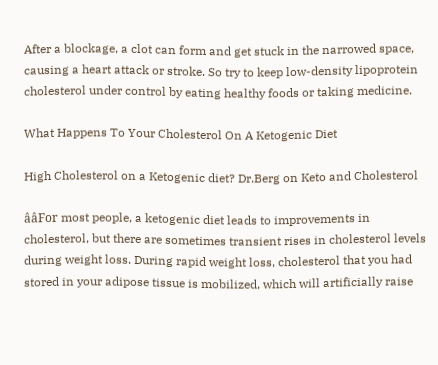After a blockage, a clot can form and get stuck in the narrowed space, causing a heart attack or stroke. So try to keep low-density lipoprotein cholesterol under control by eating healthy foods or taking medicine.

What Happens To Your Cholesterol On A Ketogenic Diet

High Cholesterol on a Ketogenic diet? Dr.Berg on Keto and Cholesterol

ââFor most people, a ketogenic diet leads to improvements in cholesterol, but there are sometimes transient rises in cholesterol levels during weight loss. During rapid weight loss, cholesterol that you had stored in your adipose tissue is mobilized, which will artificially raise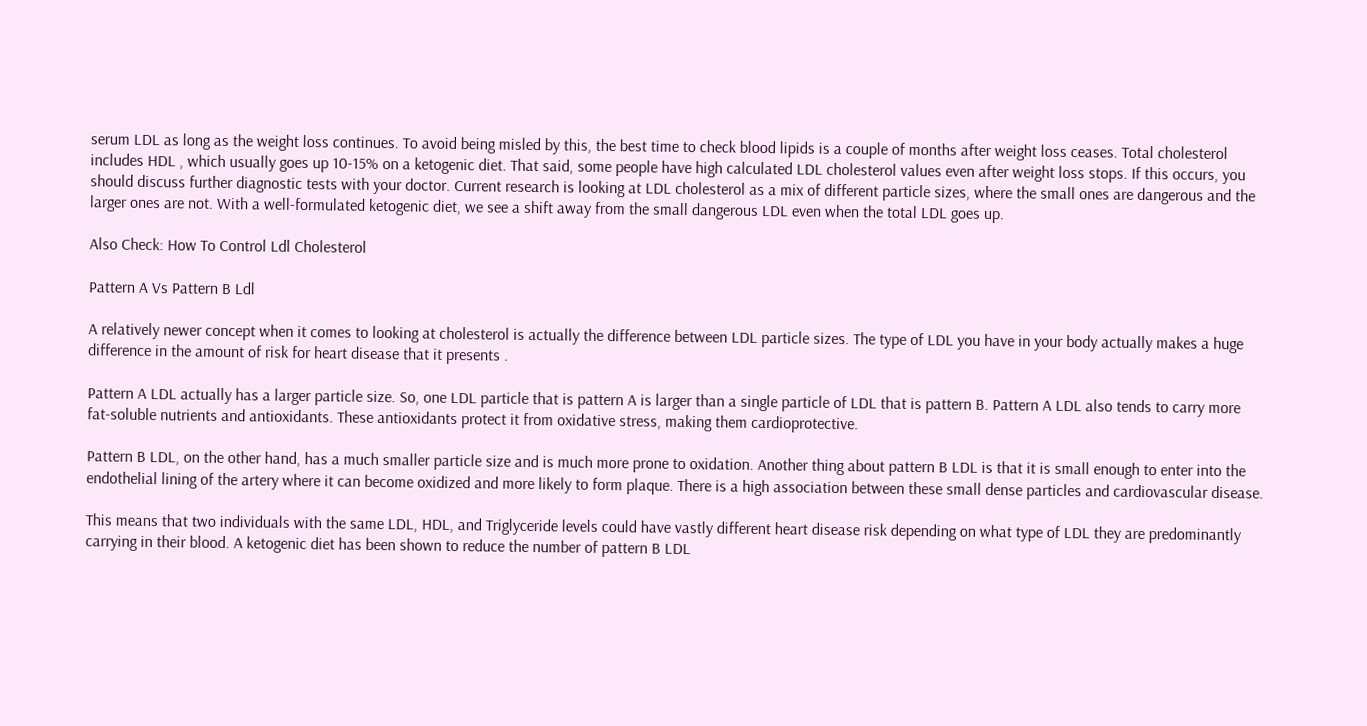serum LDL as long as the weight loss continues. To avoid being misled by this, the best time to check blood lipids is a couple of months after weight loss ceases. Total cholesterol includes HDL , which usually goes up 10-15% on a ketogenic diet. That said, some people have high calculated LDL cholesterol values even after weight loss stops. If this occurs, you should discuss further diagnostic tests with your doctor. Current research is looking at LDL cholesterol as a mix of different particle sizes, where the small ones are dangerous and the larger ones are not. With a well-formulated ketogenic diet, we see a shift away from the small dangerous LDL even when the total LDL goes up.

Also Check: How To Control Ldl Cholesterol

Pattern A Vs Pattern B Ldl

A relatively newer concept when it comes to looking at cholesterol is actually the difference between LDL particle sizes. The type of LDL you have in your body actually makes a huge difference in the amount of risk for heart disease that it presents .

Pattern A LDL actually has a larger particle size. So, one LDL particle that is pattern A is larger than a single particle of LDL that is pattern B. Pattern A LDL also tends to carry more fat-soluble nutrients and antioxidants. These antioxidants protect it from oxidative stress, making them cardioprotective.

Pattern B LDL, on the other hand, has a much smaller particle size and is much more prone to oxidation. Another thing about pattern B LDL is that it is small enough to enter into the endothelial lining of the artery where it can become oxidized and more likely to form plaque. There is a high association between these small dense particles and cardiovascular disease.

This means that two individuals with the same LDL, HDL, and Triglyceride levels could have vastly different heart disease risk depending on what type of LDL they are predominantly carrying in their blood. A ketogenic diet has been shown to reduce the number of pattern B LDL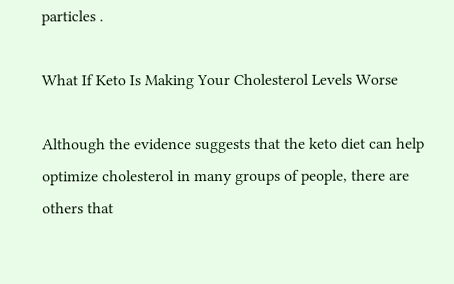particles .

What If Keto Is Making Your Cholesterol Levels Worse

Although the evidence suggests that the keto diet can help optimize cholesterol in many groups of people, there are others that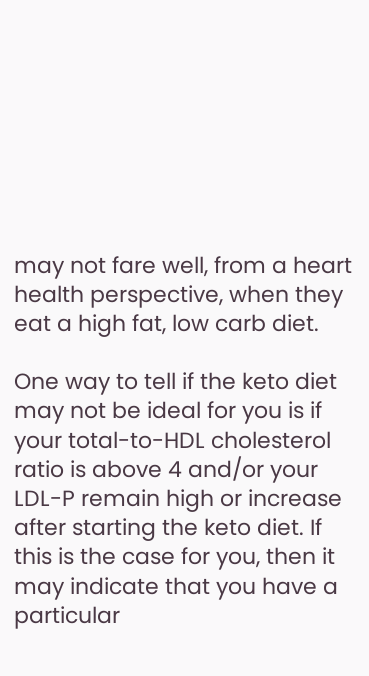may not fare well, from a heart health perspective, when they eat a high fat, low carb diet.

One way to tell if the keto diet may not be ideal for you is if your total-to-HDL cholesterol ratio is above 4 and/or your LDL-P remain high or increase after starting the keto diet. If this is the case for you, then it may indicate that you have a particular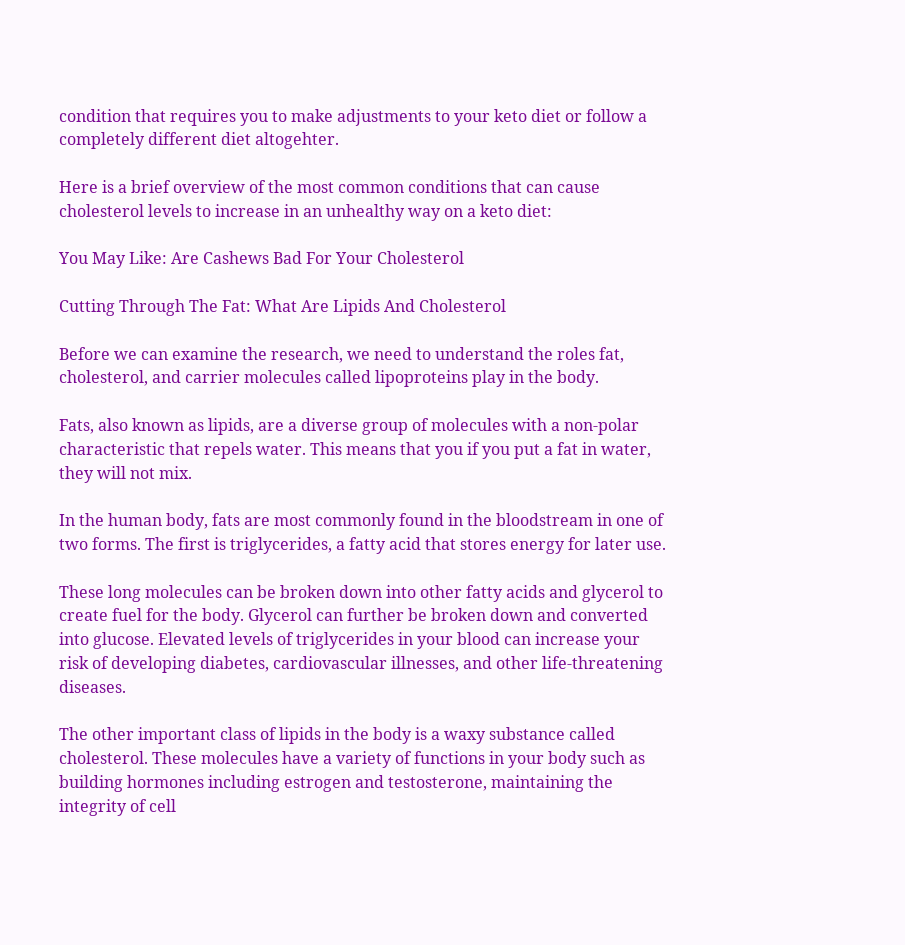condition that requires you to make adjustments to your keto diet or follow a completely different diet altogehter.

Here is a brief overview of the most common conditions that can cause cholesterol levels to increase in an unhealthy way on a keto diet:

You May Like: Are Cashews Bad For Your Cholesterol

Cutting Through The Fat: What Are Lipids And Cholesterol

Before we can examine the research, we need to understand the roles fat, cholesterol, and carrier molecules called lipoproteins play in the body.

Fats, also known as lipids, are a diverse group of molecules with a non-polar characteristic that repels water. This means that you if you put a fat in water, they will not mix.

In the human body, fats are most commonly found in the bloodstream in one of two forms. The first is triglycerides, a fatty acid that stores energy for later use.

These long molecules can be broken down into other fatty acids and glycerol to create fuel for the body. Glycerol can further be broken down and converted into glucose. Elevated levels of triglycerides in your blood can increase your risk of developing diabetes, cardiovascular illnesses, and other life-threatening diseases.

The other important class of lipids in the body is a waxy substance called cholesterol. These molecules have a variety of functions in your body such as building hormones including estrogen and testosterone, maintaining the integrity of cell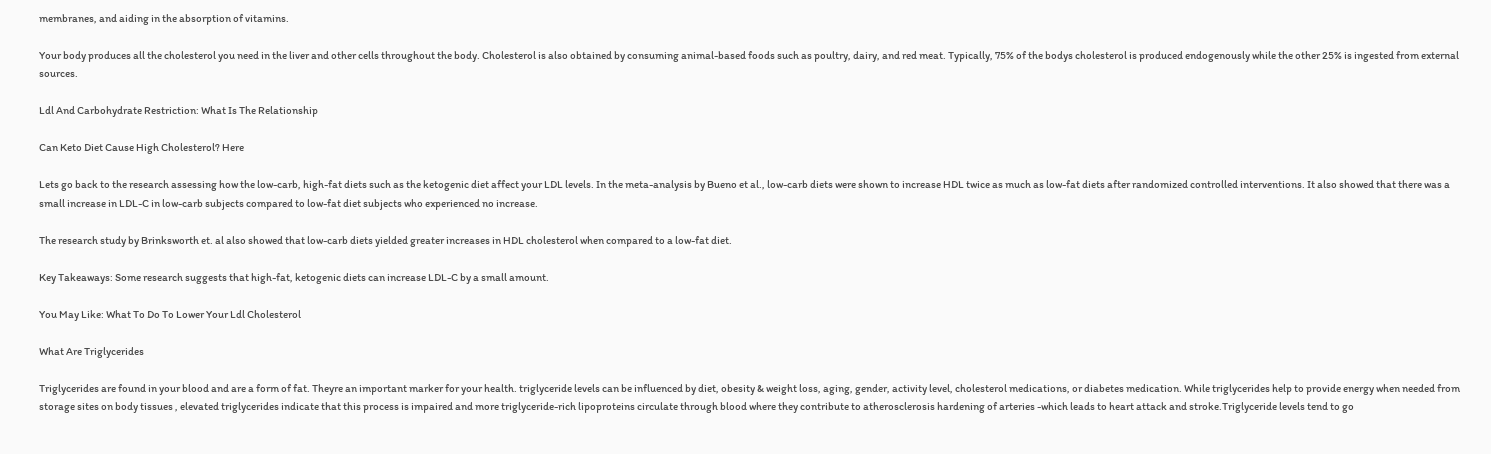membranes, and aiding in the absorption of vitamins.

Your body produces all the cholesterol you need in the liver and other cells throughout the body. Cholesterol is also obtained by consuming animal-based foods such as poultry, dairy, and red meat. Typically, 75% of the bodys cholesterol is produced endogenously while the other 25% is ingested from external sources.

Ldl And Carbohydrate Restriction: What Is The Relationship

Can Keto Diet Cause High Cholesterol? Here

Lets go back to the research assessing how the low-carb, high-fat diets such as the ketogenic diet affect your LDL levels. In the meta-analysis by Bueno et al., low-carb diets were shown to increase HDL twice as much as low-fat diets after randomized controlled interventions. It also showed that there was a small increase in LDL-C in low-carb subjects compared to low-fat diet subjects who experienced no increase.

The research study by Brinksworth et. al also showed that low-carb diets yielded greater increases in HDL cholesterol when compared to a low-fat diet.

Key Takeaways: Some research suggests that high-fat, ketogenic diets can increase LDL-C by a small amount.

You May Like: What To Do To Lower Your Ldl Cholesterol

What Are Triglycerides

Triglycerides are found in your blood and are a form of fat. Theyre an important marker for your health. triglyceride levels can be influenced by diet, obesity & weight loss, aging, gender, activity level, cholesterol medications, or diabetes medication. While triglycerides help to provide energy when needed from storage sites on body tissues , elevated triglycerides indicate that this process is impaired and more triglyceride-rich lipoproteins circulate through blood where they contribute to atherosclerosis hardening of arteries -which leads to heart attack and stroke.Triglyceride levels tend to go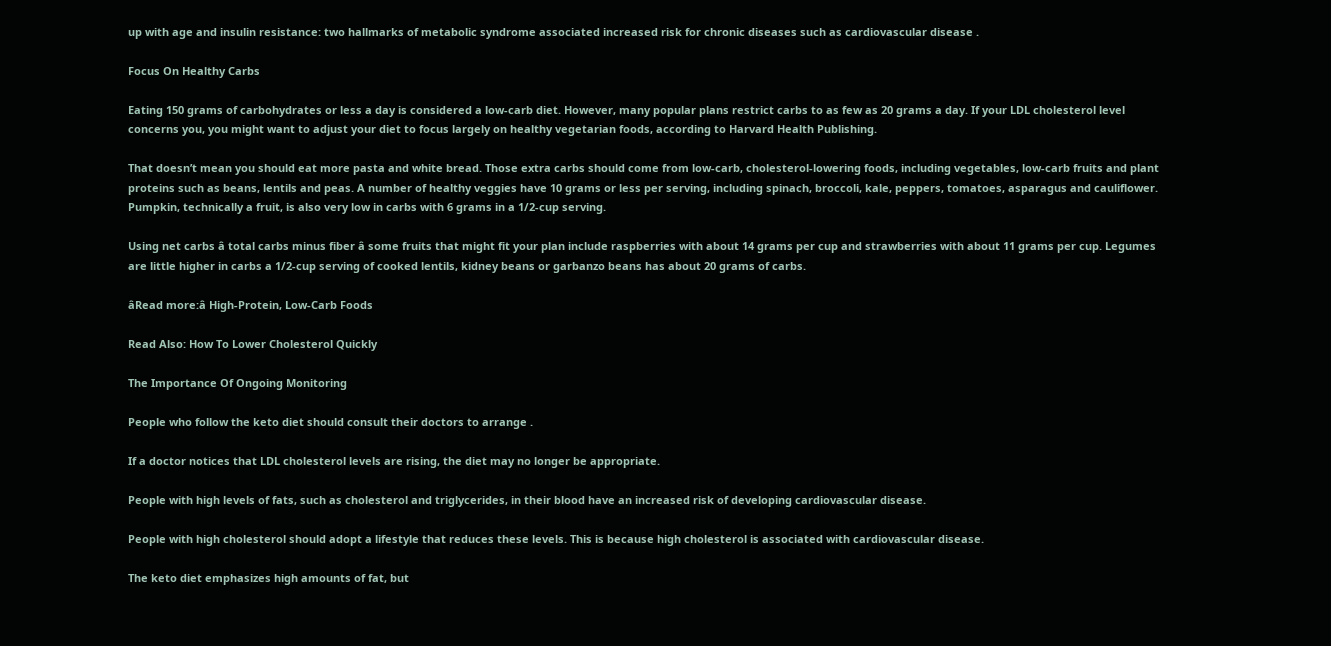up with age and insulin resistance: two hallmarks of metabolic syndrome associated increased risk for chronic diseases such as cardiovascular disease .

Focus On Healthy Carbs

Eating 150 grams of carbohydrates or less a day is considered a low-carb diet. However, many popular plans restrict carbs to as few as 20 grams a day. If your LDL cholesterol level concerns you, you might want to adjust your diet to focus largely on healthy vegetarian foods, according to Harvard Health Publishing.

That doesn’t mean you should eat more pasta and white bread. Those extra carbs should come from low-carb, cholesterol-lowering foods, including vegetables, low-carb fruits and plant proteins such as beans, lentils and peas. A number of healthy veggies have 10 grams or less per serving, including spinach, broccoli, kale, peppers, tomatoes, asparagus and cauliflower. Pumpkin, technically a fruit, is also very low in carbs with 6 grams in a 1/2-cup serving.

Using net carbs â total carbs minus fiber â some fruits that might fit your plan include raspberries with about 14 grams per cup and strawberries with about 11 grams per cup. Legumes are little higher in carbs a 1/2-cup serving of cooked lentils, kidney beans or garbanzo beans has about 20 grams of carbs.

âRead more:â High-Protein, Low-Carb Foods

Read Also: How To Lower Cholesterol Quickly

The Importance Of Ongoing Monitoring

People who follow the keto diet should consult their doctors to arrange .

If a doctor notices that LDL cholesterol levels are rising, the diet may no longer be appropriate.

People with high levels of fats, such as cholesterol and triglycerides, in their blood have an increased risk of developing cardiovascular disease.

People with high cholesterol should adopt a lifestyle that reduces these levels. This is because high cholesterol is associated with cardiovascular disease.

The keto diet emphasizes high amounts of fat, but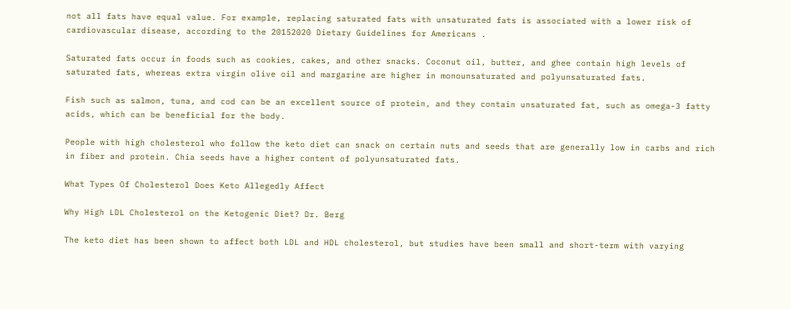not all fats have equal value. For example, replacing saturated fats with unsaturated fats is associated with a lower risk of cardiovascular disease, according to the 20152020 Dietary Guidelines for Americans .

Saturated fats occur in foods such as cookies, cakes, and other snacks. Coconut oil, butter, and ghee contain high levels of saturated fats, whereas extra virgin olive oil and margarine are higher in monounsaturated and polyunsaturated fats.

Fish such as salmon, tuna, and cod can be an excellent source of protein, and they contain unsaturated fat, such as omega-3 fatty acids, which can be beneficial for the body.

People with high cholesterol who follow the keto diet can snack on certain nuts and seeds that are generally low in carbs and rich in fiber and protein. Chia seeds have a higher content of polyunsaturated fats.

What Types Of Cholesterol Does Keto Allegedly Affect

Why High LDL Cholesterol on the Ketogenic Diet? Dr. Berg

The keto diet has been shown to affect both LDL and HDL cholesterol, but studies have been small and short-term with varying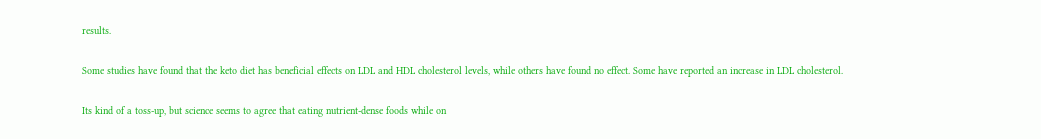results.

Some studies have found that the keto diet has beneficial effects on LDL and HDL cholesterol levels, while others have found no effect. Some have reported an increase in LDL cholesterol.

Its kind of a toss-up, but science seems to agree that eating nutrient-dense foods while on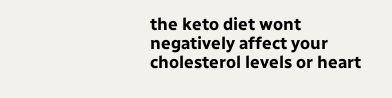the keto diet wont negatively affect your cholesterol levels or heart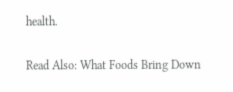health.

Read Also: What Foods Bring Down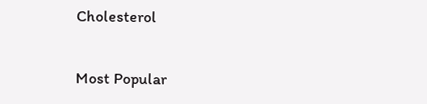Cholesterol


Most Popular